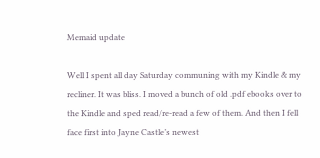Memaid update

Well I spent all day Saturday communing with my Kindle & my recliner. It was bliss. I moved a bunch of old .pdf ebooks over to the Kindle and sped read/re-read a few of them. And then I fell face first into Jayne Castle’s newest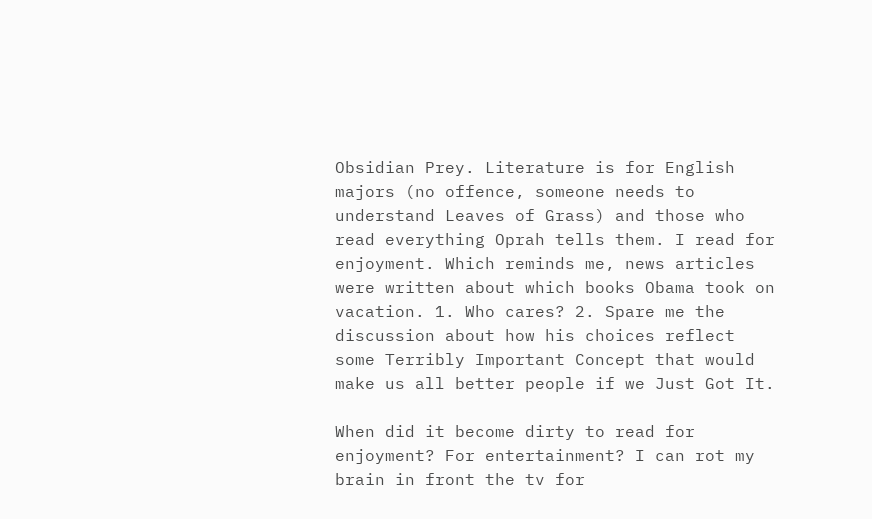Obsidian Prey. Literature is for English majors (no offence, someone needs to understand Leaves of Grass) and those who read everything Oprah tells them. I read for enjoyment. Which reminds me, news articles were written about which books Obama took on vacation. 1. Who cares? 2. Spare me the discussion about how his choices reflect some Terribly Important Concept that would make us all better people if we Just Got It.

When did it become dirty to read for enjoyment? For entertainment? I can rot my brain in front the tv for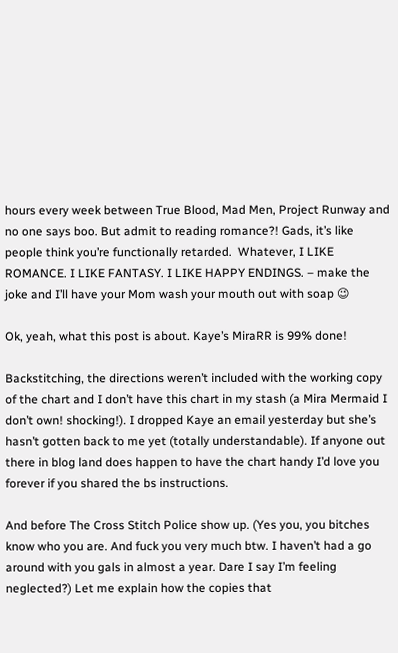hours every week between True Blood, Mad Men, Project Runway and no one says boo. But admit to reading romance?! Gads, it’s like people think you’re functionally retarded.  Whatever, I LIKE ROMANCE. I LIKE FANTASY. I LIKE HAPPY ENDINGS. – make the joke and I’ll have your Mom wash your mouth out with soap 😉

Ok, yeah, what this post is about. Kaye’s MiraRR is 99% done!

Backstitching, the directions weren’t included with the working copy of the chart and I don’t have this chart in my stash (a Mira Mermaid I don’t own! shocking!). I dropped Kaye an email yesterday but she’s hasn’t gotten back to me yet (totally understandable). If anyone out there in blog land does happen to have the chart handy I’d love you forever if you shared the bs instructions.

And before The Cross Stitch Police show up. (Yes you, you bitches know who you are. And fuck you very much btw. I haven’t had a go around with you gals in almost a year. Dare I say I’m feeling neglected?) Let me explain how the copies that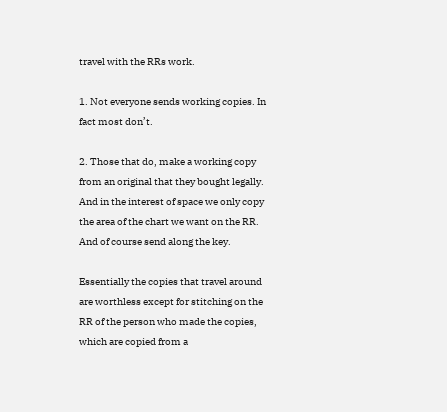travel with the RRs work.

1. Not everyone sends working copies. In fact most don’t.

2. Those that do, make a working copy from an original that they bought legally. And in the interest of space we only copy the area of the chart we want on the RR. And of course send along the key.

Essentially the copies that travel around are worthless except for stitching on the RR of the person who made the copies, which are copied from a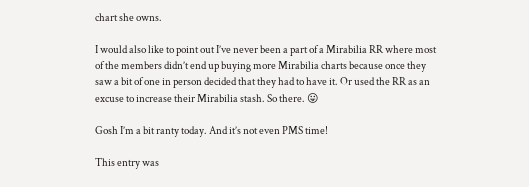chart she owns.

I would also like to point out I’ve never been a part of a Mirabilia RR where most of the members didn’t end up buying more Mirabilia charts because once they saw a bit of one in person decided that they had to have it. Or used the RR as an excuse to increase their Mirabilia stash. So there. 😛

Gosh I’m a bit ranty today. And it’s not even PMS time!

This entry was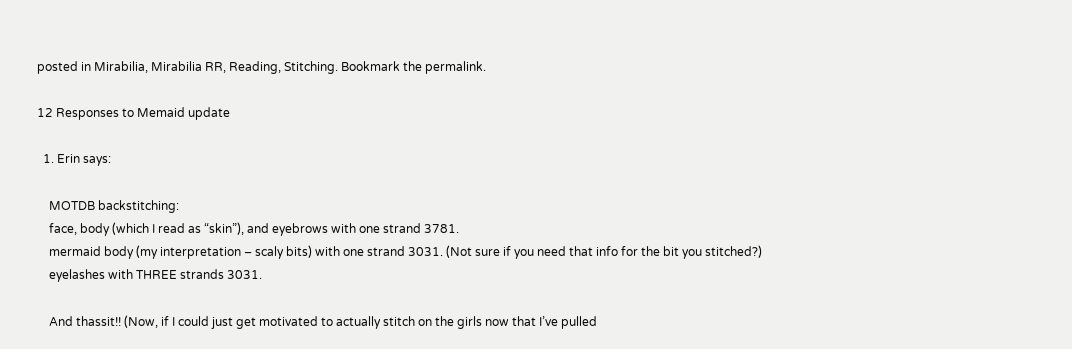posted in Mirabilia, Mirabilia RR, Reading, Stitching. Bookmark the permalink.

12 Responses to Memaid update

  1. Erin says:

    MOTDB backstitching:
    face, body (which I read as “skin”), and eyebrows with one strand 3781.
    mermaid body (my interpretation – scaly bits) with one strand 3031. (Not sure if you need that info for the bit you stitched?)
    eyelashes with THREE strands 3031.

    And thassit!! (Now, if I could just get motivated to actually stitch on the girls now that I’ve pulled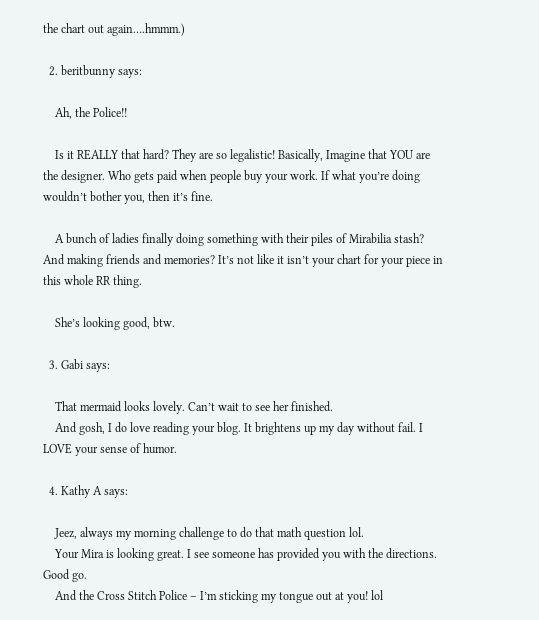the chart out again….hmmm.)

  2. beritbunny says:

    Ah, the Police!!

    Is it REALLY that hard? They are so legalistic! Basically, Imagine that YOU are the designer. Who gets paid when people buy your work. If what you’re doing wouldn’t bother you, then it’s fine.

    A bunch of ladies finally doing something with their piles of Mirabilia stash? And making friends and memories? It’s not like it isn’t your chart for your piece in this whole RR thing.

    She’s looking good, btw.

  3. Gabi says:

    That mermaid looks lovely. Can’t wait to see her finished.
    And gosh, I do love reading your blog. It brightens up my day without fail. I LOVE your sense of humor.

  4. Kathy A says:

    Jeez, always my morning challenge to do that math question lol.
    Your Mira is looking great. I see someone has provided you with the directions. Good go.
    And the Cross Stitch Police – I’m sticking my tongue out at you! lol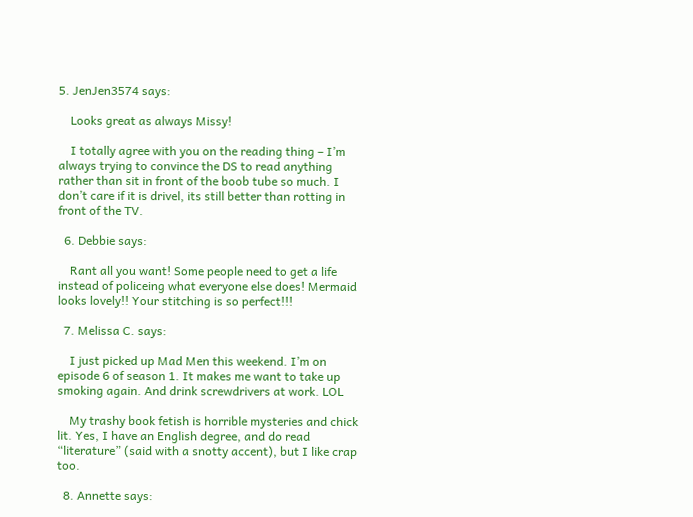5. JenJen3574 says:

    Looks great as always Missy!

    I totally agree with you on the reading thing – I’m always trying to convince the DS to read anything rather than sit in front of the boob tube so much. I don’t care if it is drivel, its still better than rotting in front of the TV.

  6. Debbie says:

    Rant all you want! Some people need to get a life instead of policeing what everyone else does! Mermaid looks lovely!! Your stitching is so perfect!!!

  7. Melissa C. says:

    I just picked up Mad Men this weekend. I’m on episode 6 of season 1. It makes me want to take up smoking again. And drink screwdrivers at work. LOL

    My trashy book fetish is horrible mysteries and chick lit. Yes, I have an English degree, and do read “literature” (said with a snotty accent), but I like crap too.

  8. Annette says: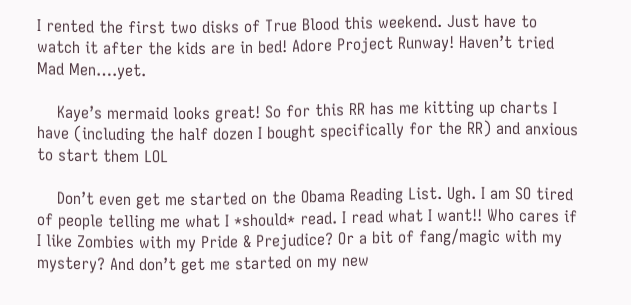I rented the first two disks of True Blood this weekend. Just have to watch it after the kids are in bed! Adore Project Runway! Haven’t tried Mad Men….yet.

    Kaye’s mermaid looks great! So for this RR has me kitting up charts I have (including the half dozen I bought specifically for the RR) and anxious to start them LOL

    Don’t even get me started on the Obama Reading List. Ugh. I am SO tired of people telling me what I *should* read. I read what I want!! Who cares if I like Zombies with my Pride & Prejudice? Or a bit of fang/magic with my mystery? And don’t get me started on my new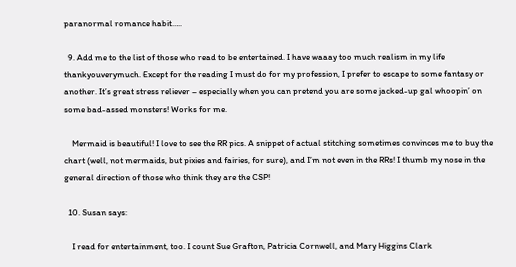paranormal romance habit…..

  9. Add me to the list of those who read to be entertained. I have waaay too much realism in my life thankyouverymuch. Except for the reading I must do for my profession, I prefer to escape to some fantasy or another. It’s great stress reliever – especially when you can pretend you are some jacked-up gal whoopin’ on some bad-assed monsters! Works for me.

    Mermaid is beautiful! I love to see the RR pics. A snippet of actual stitching sometimes convinces me to buy the chart (well, not mermaids, but pixies and fairies, for sure), and I’m not even in the RRs! I thumb my nose in the general direction of those who think they are the CSP!

  10. Susan says:

    I read for entertainment, too. I count Sue Grafton, Patricia Cornwell, and Mary Higgins Clark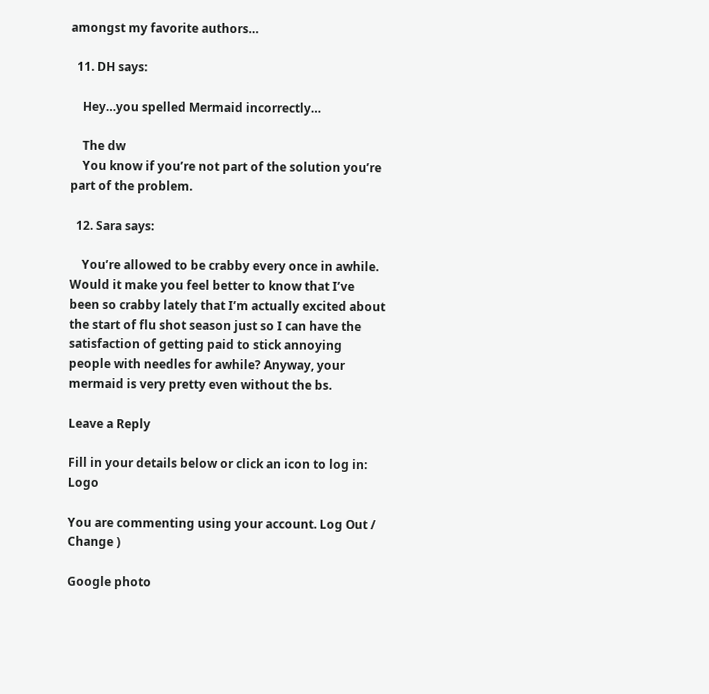amongst my favorite authors…

  11. DH says:

    Hey…you spelled Mermaid incorrectly…

    The dw
    You know if you’re not part of the solution you’re part of the problem.

  12. Sara says:

    You’re allowed to be crabby every once in awhile. Would it make you feel better to know that I’ve been so crabby lately that I’m actually excited about the start of flu shot season just so I can have the satisfaction of getting paid to stick annoying people with needles for awhile? Anyway, your mermaid is very pretty even without the bs.

Leave a Reply

Fill in your details below or click an icon to log in: Logo

You are commenting using your account. Log Out /  Change )

Google photo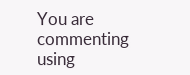You are commenting using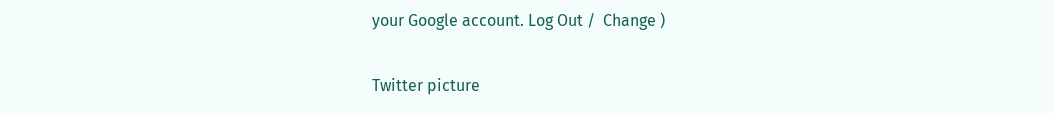your Google account. Log Out /  Change )

Twitter picture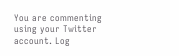You are commenting using your Twitter account. Log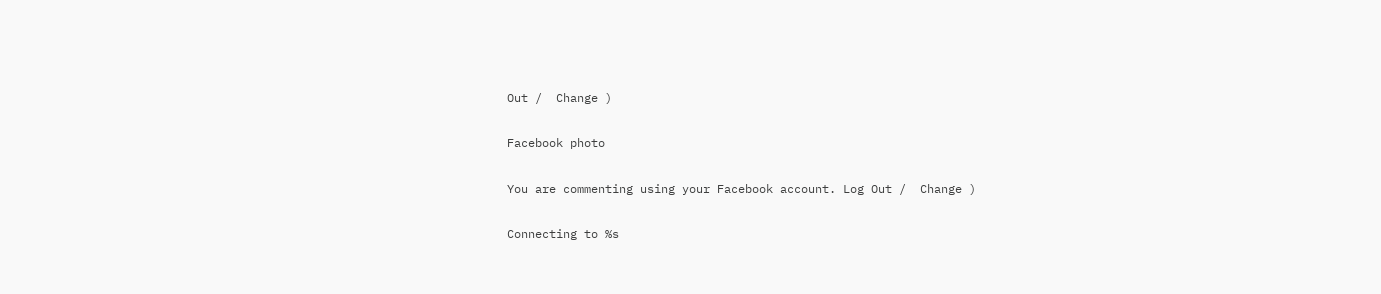Out /  Change )

Facebook photo

You are commenting using your Facebook account. Log Out /  Change )

Connecting to %s